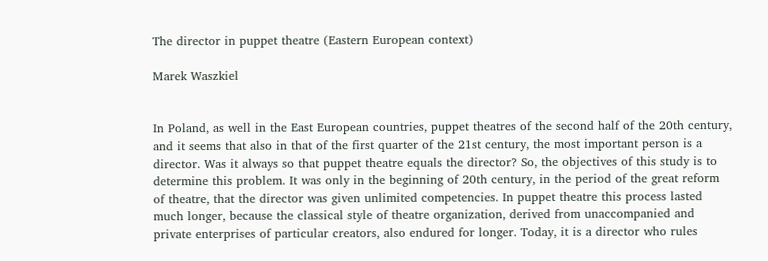The director in puppet theatre (Eastern European context)

Marek Waszkiel


In Poland, as well in the East European countries, puppet theatres of the second half of the 20th century, and it seems that also in that of the first quarter of the 21st century, the most important person is a director. Was it always so that puppet theatre equals the director? So, the objectives of this study is to determine this problem. It was only in the beginning of 20th century, in the period of the great reform of theatre, that the director was given unlimited competencies. In puppet theatre this process lasted much longer, because the classical style of theatre organization, derived from unaccompanied and private enterprises of particular creators, also endured for longer. Today, it is a director who rules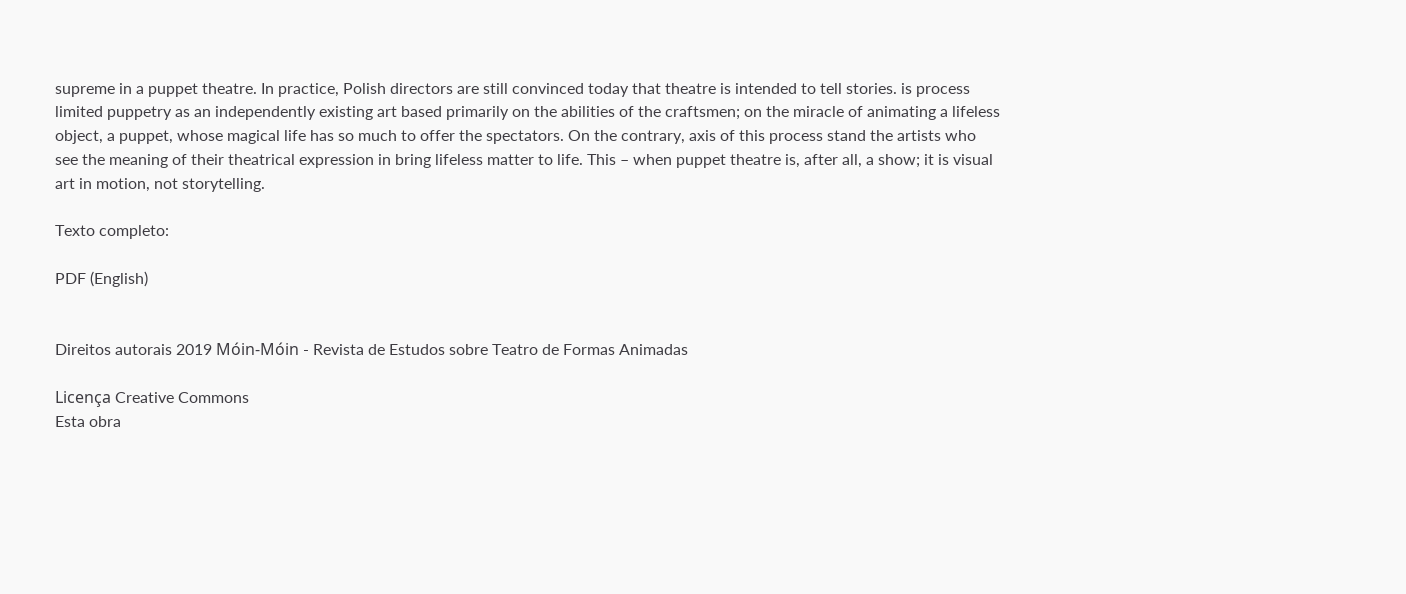supreme in a puppet theatre. In practice, Polish directors are still convinced today that theatre is intended to tell stories. is process limited puppetry as an independently existing art based primarily on the abilities of the craftsmen; on the miracle of animating a lifeless object, a puppet, whose magical life has so much to offer the spectators. On the contrary, axis of this process stand the artists who see the meaning of their theatrical expression in bring lifeless matter to life. This – when puppet theatre is, after all, a show; it is visual art in motion, not storytelling.

Texto completo:

PDF (English)


Direitos autorais 2019 Móin-Móin - Revista de Estudos sobre Teatro de Formas Animadas

Licença Creative Commons
Esta obra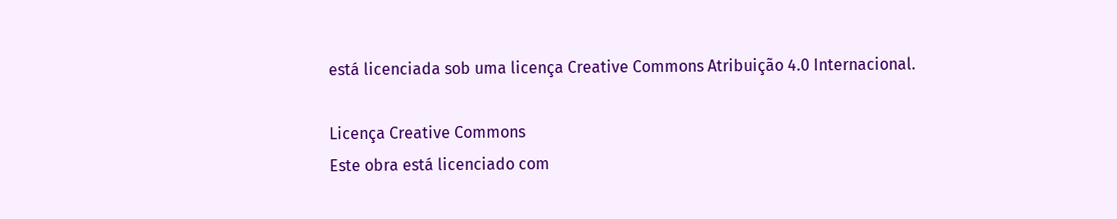está licenciada sob uma licença Creative Commons Atribuição 4.0 Internacional.

Licença Creative Commons
Este obra está licenciado com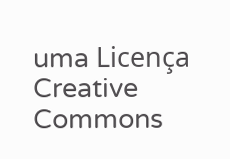uma Licença Creative Commons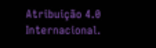Atribuição 4.0 Internacional.